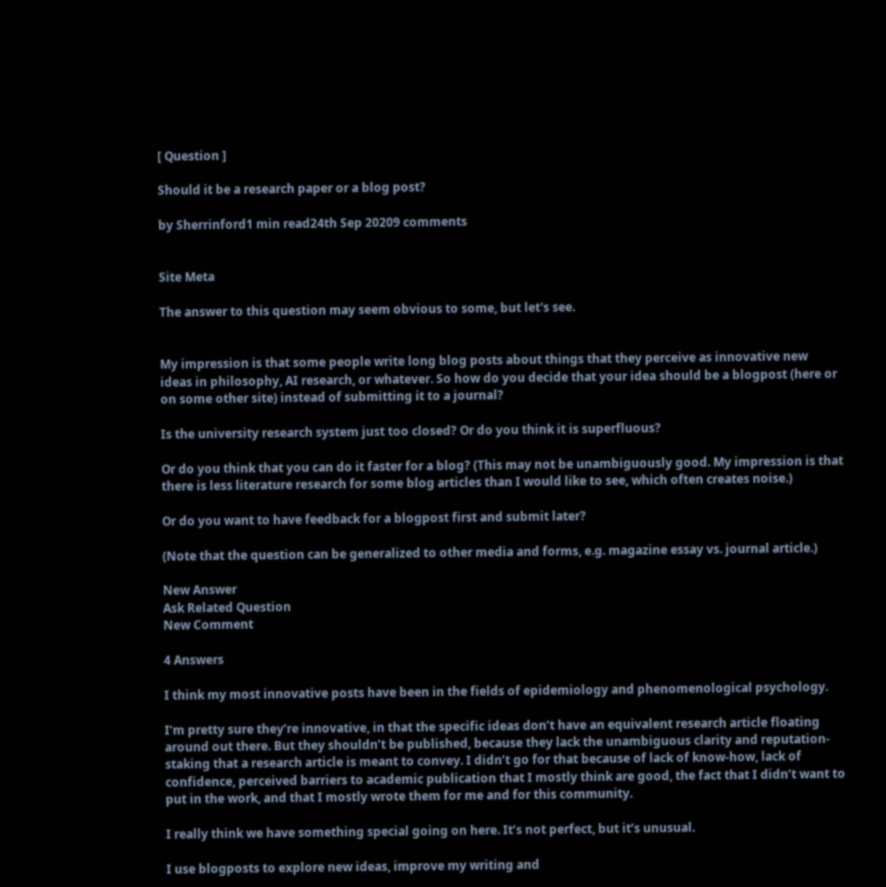[ Question ]

Should it be a research paper or a blog post?

by Sherrinford1 min read24th Sep 20209 comments


Site Meta

The answer to this question may seem obvious to some, but let's see.


My impression is that some people write long blog posts about things that they perceive as innovative new ideas in philosophy, AI research, or whatever. So how do you decide that your idea should be a blogpost (here or on some other site) instead of submitting it to a journal?

Is the university research system just too closed? Or do you think it is superfluous?

Or do you think that you can do it faster for a blog? (This may not be unambiguously good. My impression is that there is less literature research for some blog articles than I would like to see, which often creates noise.)

Or do you want to have feedback for a blogpost first and submit later?

(Note that the question can be generalized to other media and forms, e.g. magazine essay vs. journal article.)

New Answer
Ask Related Question
New Comment

4 Answers

I think my most innovative posts have been in the fields of epidemiology and phenomenological psychology.

I’m pretty sure they’re innovative, in that the specific ideas don’t have an equivalent research article floating around out there. But they shouldn’t be published, because they lack the unambiguous clarity and reputation-staking that a research article is meant to convey. I didn’t go for that because of lack of know-how, lack of confidence, perceived barriers to academic publication that I mostly think are good, the fact that I didn’t want to put in the work, and that I mostly wrote them for me and for this community.

I really think we have something special going on here. It’s not perfect, but it’s unusual.

I use blogposts to explore new ideas, improve my writing and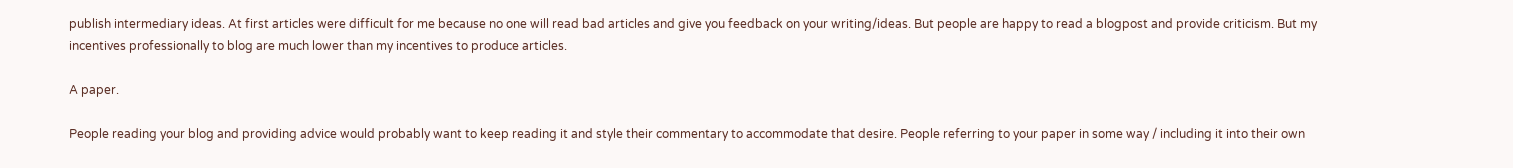publish intermediary ideas. At first articles were difficult for me because no one will read bad articles and give you feedback on your writing/ideas. But people are happy to read a blogpost and provide criticism. But my incentives professionally to blog are much lower than my incentives to produce articles.

A paper.

People reading your blog and providing advice would probably want to keep reading it and style their commentary to accommodate that desire. People referring to your paper in some way / including it into their own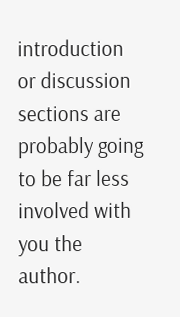introduction or discussion sections are probably going to be far less involved with you the author.